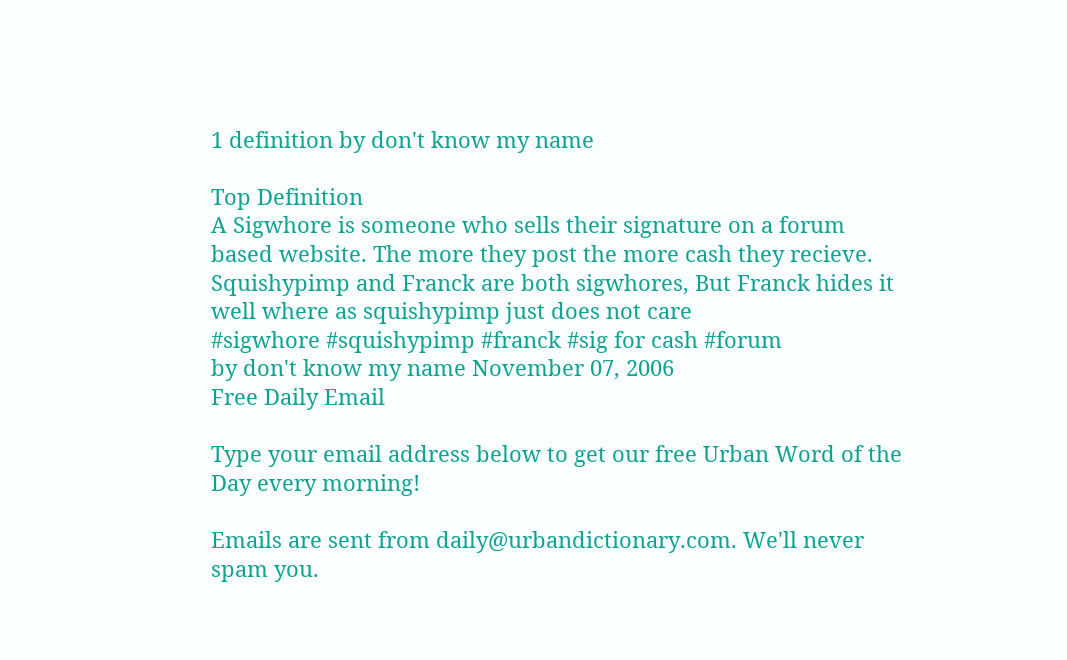1 definition by don't know my name

Top Definition
A Sigwhore is someone who sells their signature on a forum based website. The more they post the more cash they recieve.
Squishypimp and Franck are both sigwhores, But Franck hides it well where as squishypimp just does not care
#sigwhore #squishypimp #franck #sig for cash #forum
by don't know my name November 07, 2006
Free Daily Email

Type your email address below to get our free Urban Word of the Day every morning!

Emails are sent from daily@urbandictionary.com. We'll never spam you.